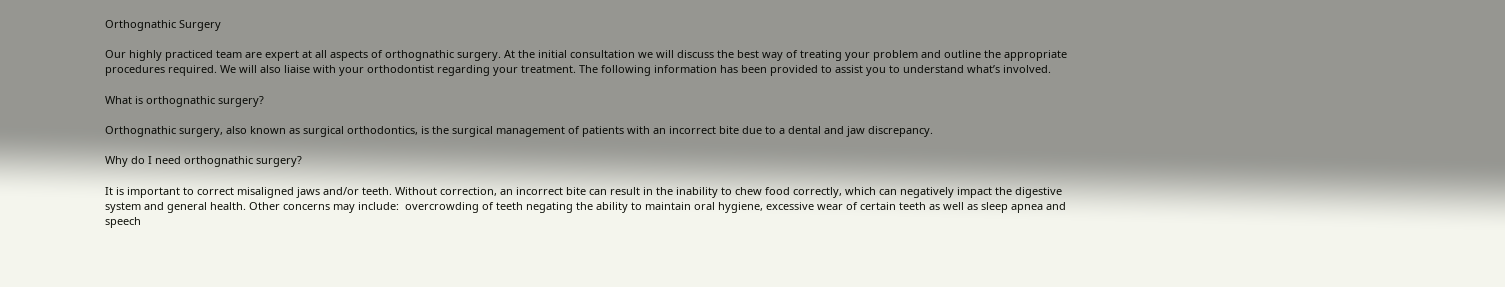Orthognathic Surgery

Our highly practiced team are expert at all aspects of orthognathic surgery. At the initial consultation we will discuss the best way of treating your problem and outline the appropriate procedures required. We will also liaise with your orthodontist regarding your treatment. The following information has been provided to assist you to understand what’s involved.

What is orthognathic surgery?

Orthognathic surgery, also known as surgical orthodontics, is the surgical management of patients with an incorrect bite due to a dental and jaw discrepancy.

Why do I need orthognathic surgery?

It is important to correct misaligned jaws and/or teeth. Without correction, an incorrect bite can result in the inability to chew food correctly, which can negatively impact the digestive system and general health. Other concerns may include:  overcrowding of teeth negating the ability to maintain oral hygiene, excessive wear of certain teeth as well as sleep apnea and speech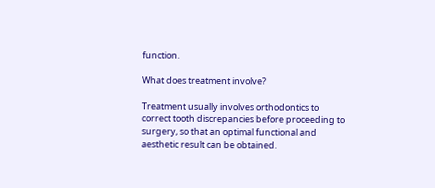function.

What does treatment involve?

Treatment usually involves orthodontics to correct tooth discrepancies before proceeding to surgery, so that an optimal functional and aesthetic result can be obtained.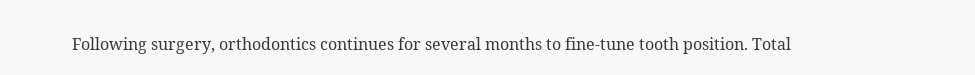Following surgery, orthodontics continues for several months to fine-tune tooth position. Total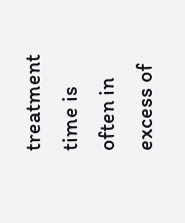treatment time is often in excess of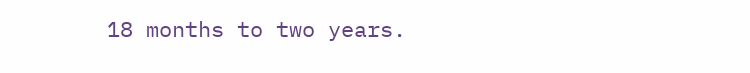18 months to two years.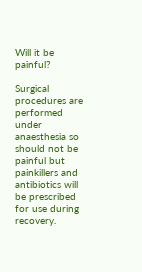Will it be painful?

Surgical procedures are performed under anaesthesia so should not be painful but painkillers and antibiotics will be prescribed for use during recovery.